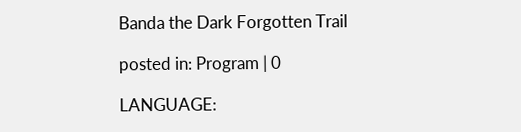Banda the Dark Forgotten Trail

posted in: Program | 0

LANGUAGE: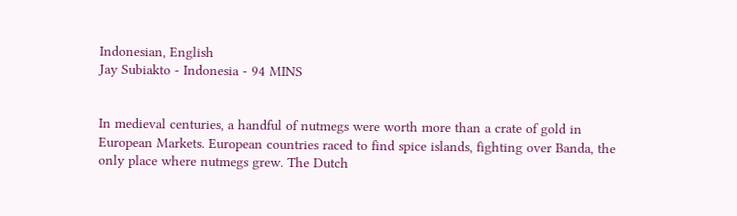Indonesian, English
Jay Subiakto - Indonesia - 94 MINS


In medieval centuries, a handful of nutmegs were worth more than a crate of gold in European Markets. European countries raced to find spice islands, fighting over Banda, the only place where nutmegs grew. The Dutch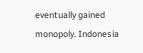eventually gained monopoly. Indonesia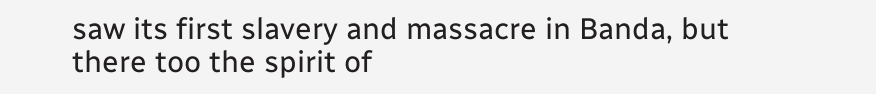saw its first slavery and massacre in Banda, but there too the spirit of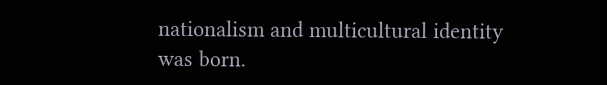nationalism and multicultural identity was born.